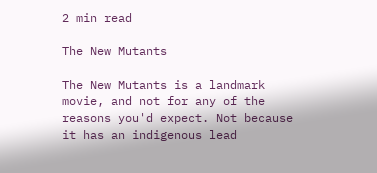2 min read

The New Mutants

The New Mutants is a landmark movie, and not for any of the reasons you'd expect. Not because it has an indigenous lead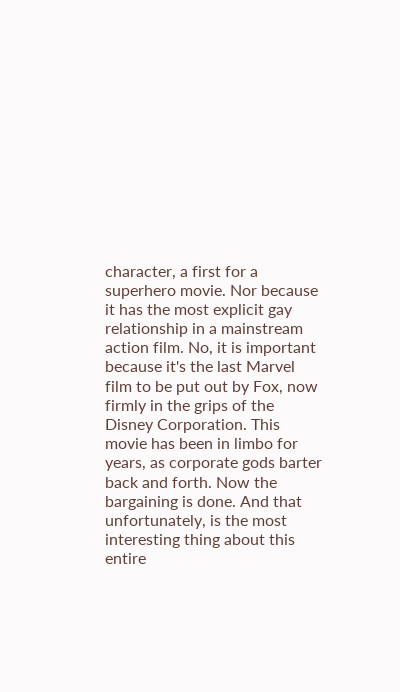character, a first for a superhero movie. Nor because it has the most explicit gay relationship in a mainstream action film. No, it is important because it's the last Marvel film to be put out by Fox, now firmly in the grips of the Disney Corporation. This movie has been in limbo for years, as corporate gods barter back and forth. Now the bargaining is done. And that unfortunately, is the most interesting thing about this entire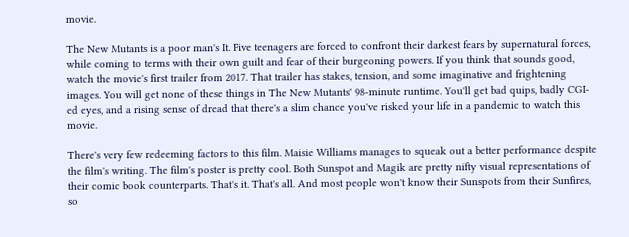movie.

The New Mutants is a poor man's It. Five teenagers are forced to confront their darkest fears by supernatural forces, while coming to terms with their own guilt and fear of their burgeoning powers. If you think that sounds good, watch the movie's first trailer from 2017. That trailer has stakes, tension, and some imaginative and frightening images. You will get none of these things in The New Mutants' 98-minute runtime. You'll get bad quips, badly CGI-ed eyes, and a rising sense of dread that there's a slim chance you've risked your life in a pandemic to watch this movie.

There's very few redeeming factors to this film. Maisie Williams manages to squeak out a better performance despite the film's writing. The film's poster is pretty cool. Both Sunspot and Magik are pretty nifty visual representations of their comic book counterparts. That's it. That's all. And most people won't know their Sunspots from their Sunfires, so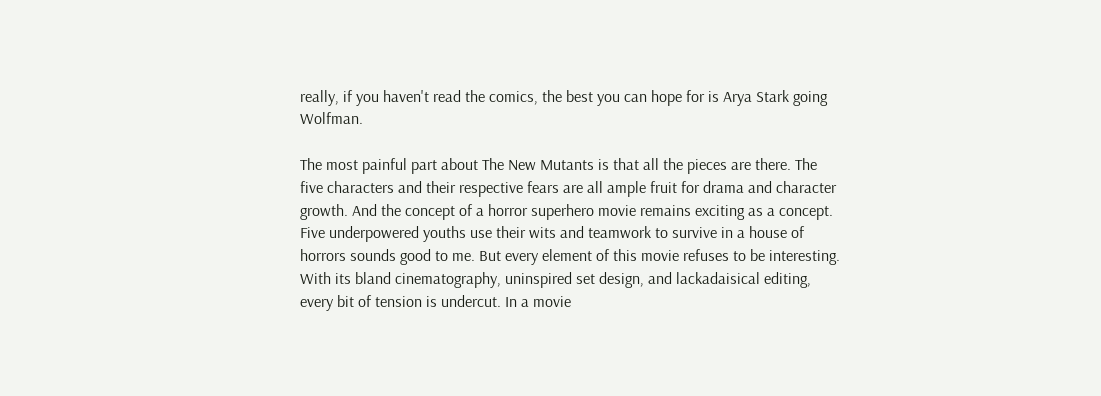really, if you haven't read the comics, the best you can hope for is Arya Stark going Wolfman.

The most painful part about The New Mutants is that all the pieces are there. The five characters and their respective fears are all ample fruit for drama and character growth. And the concept of a horror superhero movie remains exciting as a concept. Five underpowered youths use their wits and teamwork to survive in a house of horrors sounds good to me. But every element of this movie refuses to be interesting. With its bland cinematography, uninspired set design, and lackadaisical editing, every bit of tension is undercut. In a movie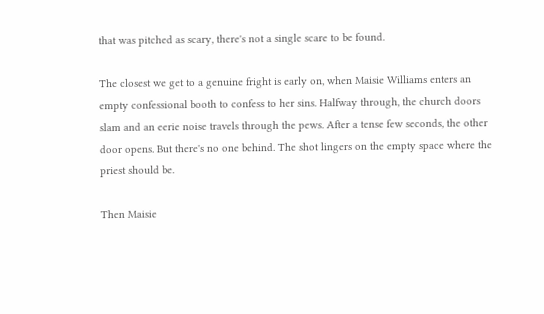that was pitched as scary, there's not a single scare to be found.

The closest we get to a genuine fright is early on, when Maisie Williams enters an empty confessional booth to confess to her sins. Halfway through, the church doors slam and an eerie noise travels through the pews. After a tense few seconds, the other door opens. But there's no one behind. The shot lingers on the empty space where the priest should be.

Then Maisie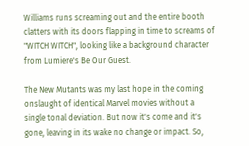Williams runs screaming out and the entire booth clatters with its doors flapping in time to screams of "WITCH WITCH", looking like a background character from Lumiere's Be Our Guest.

The New Mutants was my last hope in the coming onslaught of identical Marvel movies without a single tonal deviation. But now it's come and it's gone, leaving in its wake no change or impact. So,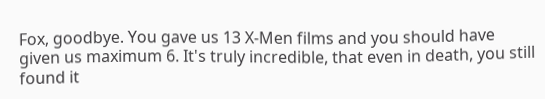Fox, goodbye. You gave us 13 X-Men films and you should have given us maximum 6. It's truly incredible, that even in death, you still found it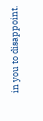in you to disappoint.